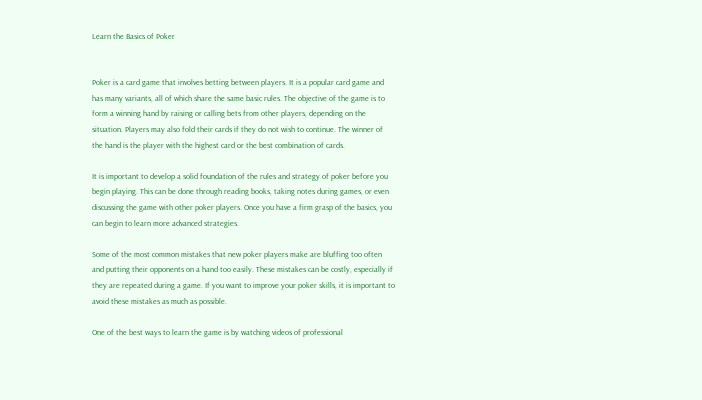Learn the Basics of Poker


Poker is a card game that involves betting between players. It is a popular card game and has many variants, all of which share the same basic rules. The objective of the game is to form a winning hand by raising or calling bets from other players, depending on the situation. Players may also fold their cards if they do not wish to continue. The winner of the hand is the player with the highest card or the best combination of cards.

It is important to develop a solid foundation of the rules and strategy of poker before you begin playing. This can be done through reading books, taking notes during games, or even discussing the game with other poker players. Once you have a firm grasp of the basics, you can begin to learn more advanced strategies.

Some of the most common mistakes that new poker players make are bluffing too often and putting their opponents on a hand too easily. These mistakes can be costly, especially if they are repeated during a game. If you want to improve your poker skills, it is important to avoid these mistakes as much as possible.

One of the best ways to learn the game is by watching videos of professional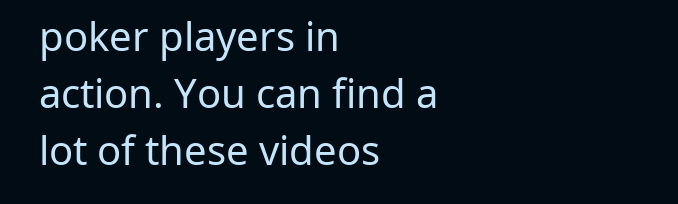poker players in action. You can find a lot of these videos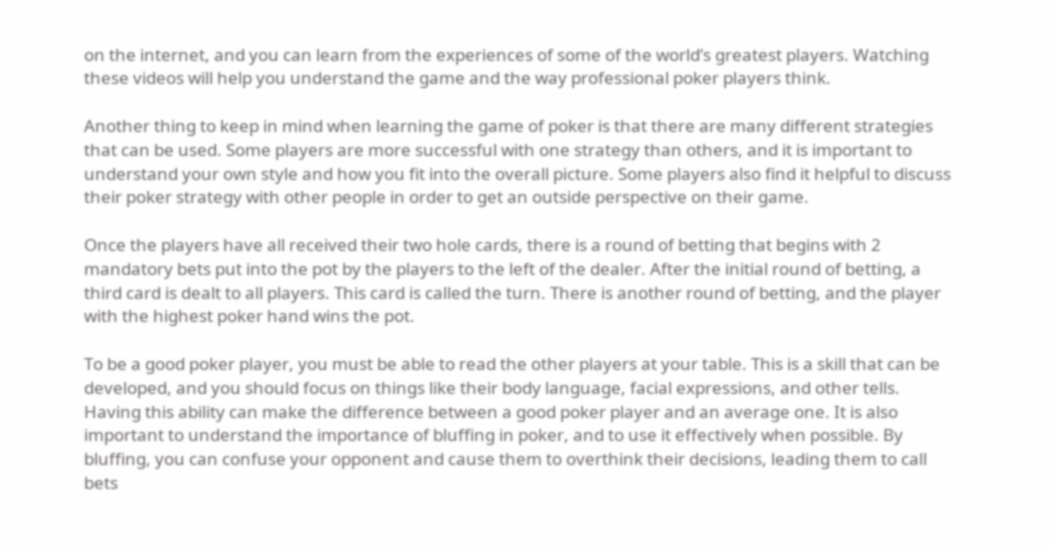on the internet, and you can learn from the experiences of some of the world’s greatest players. Watching these videos will help you understand the game and the way professional poker players think.

Another thing to keep in mind when learning the game of poker is that there are many different strategies that can be used. Some players are more successful with one strategy than others, and it is important to understand your own style and how you fit into the overall picture. Some players also find it helpful to discuss their poker strategy with other people in order to get an outside perspective on their game.

Once the players have all received their two hole cards, there is a round of betting that begins with 2 mandatory bets put into the pot by the players to the left of the dealer. After the initial round of betting, a third card is dealt to all players. This card is called the turn. There is another round of betting, and the player with the highest poker hand wins the pot.

To be a good poker player, you must be able to read the other players at your table. This is a skill that can be developed, and you should focus on things like their body language, facial expressions, and other tells. Having this ability can make the difference between a good poker player and an average one. It is also important to understand the importance of bluffing in poker, and to use it effectively when possible. By bluffing, you can confuse your opponent and cause them to overthink their decisions, leading them to call bets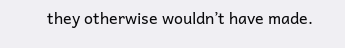they otherwise wouldn’t have made.